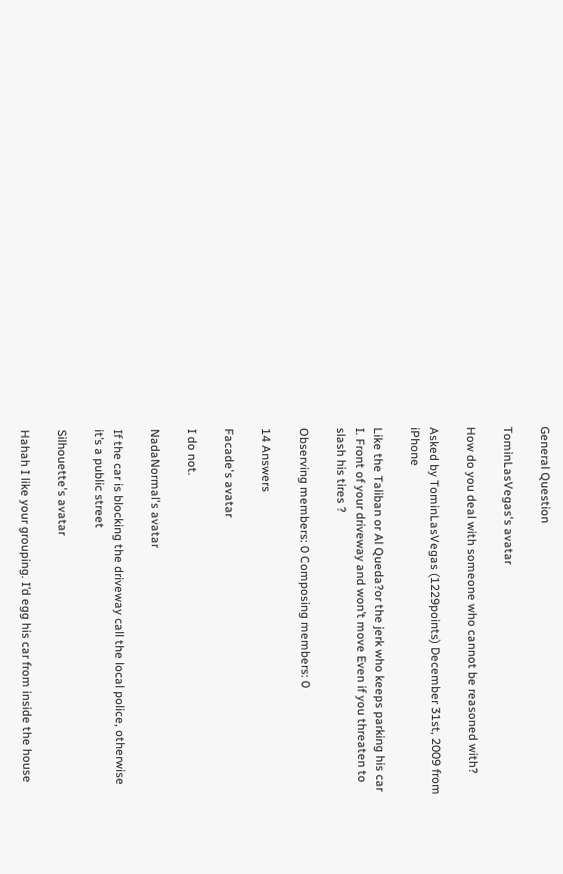General Question

TominLasVegas's avatar

How do you deal with someone who cannot be reasoned with?

Asked by TominLasVegas (1229points) December 31st, 2009 from iPhone

Like the Taliban or Al Queda?or the jerk who keeps parking his car I. Front of your driveway and won’t move Even if you threaten to slash his tires ?

Observing members: 0 Composing members: 0

14 Answers

Facade's avatar

I do not.

NadaNormal's avatar

If the car is blocking the driveway call the local police, otherwise it’s a public street

Silhouette's avatar

Hahah I like your grouping. I’d egg his car from inside the house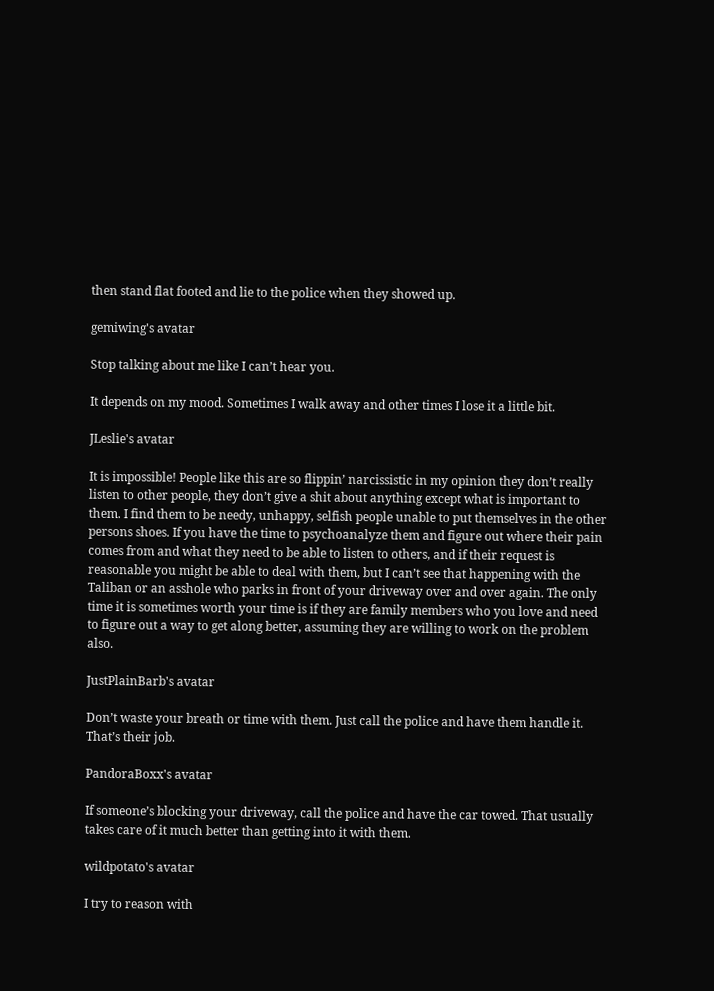then stand flat footed and lie to the police when they showed up.

gemiwing's avatar

Stop talking about me like I can’t hear you.

It depends on my mood. Sometimes I walk away and other times I lose it a little bit.

JLeslie's avatar

It is impossible! People like this are so flippin’ narcissistic in my opinion they don’t really listen to other people, they don’t give a shit about anything except what is important to them. I find them to be needy, unhappy, selfish people unable to put themselves in the other persons shoes. If you have the time to psychoanalyze them and figure out where their pain comes from and what they need to be able to listen to others, and if their request is reasonable you might be able to deal with them, but I can’t see that happening with the Taliban or an asshole who parks in front of your driveway over and over again. The only time it is sometimes worth your time is if they are family members who you love and need to figure out a way to get along better, assuming they are willing to work on the problem also.

JustPlainBarb's avatar

Don’t waste your breath or time with them. Just call the police and have them handle it. That’s their job.

PandoraBoxx's avatar

If someone’s blocking your driveway, call the police and have the car towed. That usually takes care of it much better than getting into it with them.

wildpotato's avatar

I try to reason with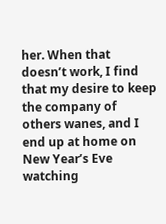her. When that doesn’t work, I find that my desire to keep the company of others wanes, and I end up at home on New Year’s Eve watching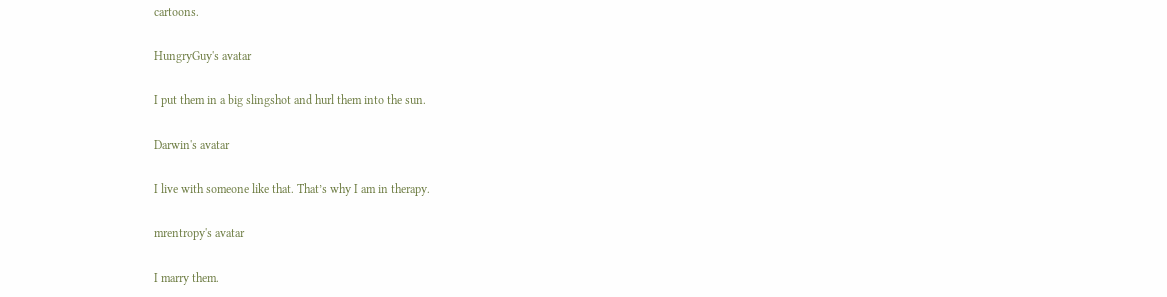cartoons.

HungryGuy's avatar

I put them in a big slingshot and hurl them into the sun.

Darwin's avatar

I live with someone like that. That’s why I am in therapy.

mrentropy's avatar

I marry them.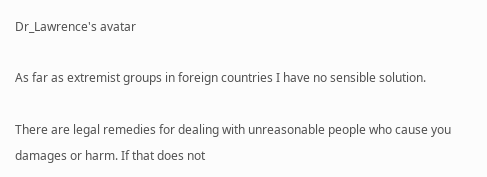Dr_Lawrence's avatar

As far as extremist groups in foreign countries I have no sensible solution.

There are legal remedies for dealing with unreasonable people who cause you damages or harm. If that does not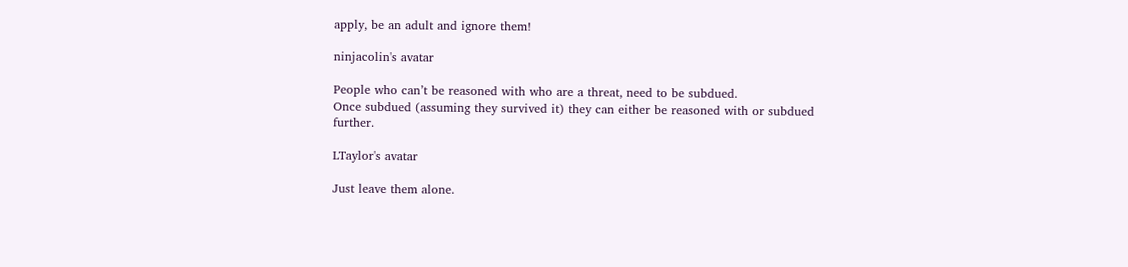apply, be an adult and ignore them!

ninjacolin's avatar

People who can’t be reasoned with who are a threat, need to be subdued.
Once subdued (assuming they survived it) they can either be reasoned with or subdued further.

LTaylor's avatar

Just leave them alone.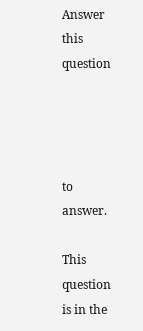Answer this question




to answer.

This question is in the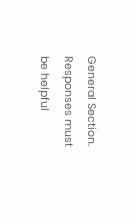General Section. Responses must be helpful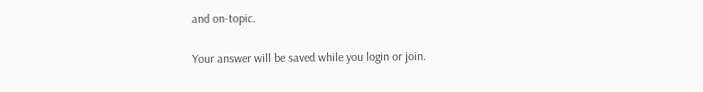and on-topic.

Your answer will be saved while you login or join.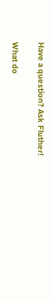Have a question? Ask Fluther!

What do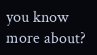you know more about?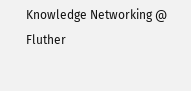Knowledge Networking @ Fluther